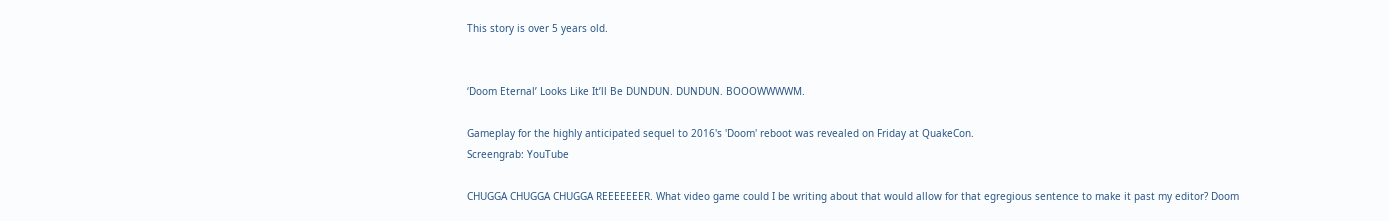This story is over 5 years old.


‘Doom Eternal’ Looks Like It’ll Be DUNDUN. DUNDUN. BOOOWWWWM.

Gameplay for the highly anticipated sequel to 2016's 'Doom' reboot was revealed on Friday at QuakeCon.
Screengrab: YouTube

CHUGGA CHUGGA CHUGGA REEEEEEER. What video game could I be writing about that would allow for that egregious sentence to make it past my editor? Doom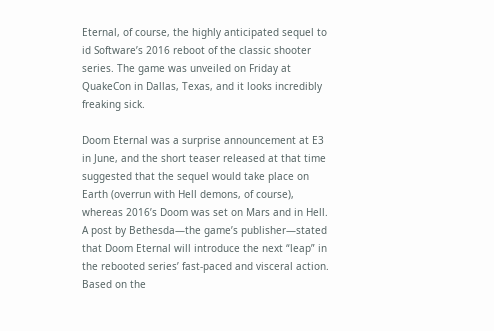Eternal, of course, the highly anticipated sequel to id Software’s 2016 reboot of the classic shooter series. The game was unveiled on Friday at QuakeCon in Dallas, Texas, and it looks incredibly freaking sick.

Doom Eternal was a surprise announcement at E3 in June, and the short teaser released at that time suggested that the sequel would take place on Earth (overrun with Hell demons, of course), whereas 2016’s Doom was set on Mars and in Hell. A post by Bethesda—the game’s publisher—stated that Doom Eternal will introduce the next “leap” in the rebooted series’ fast-paced and visceral action. Based on the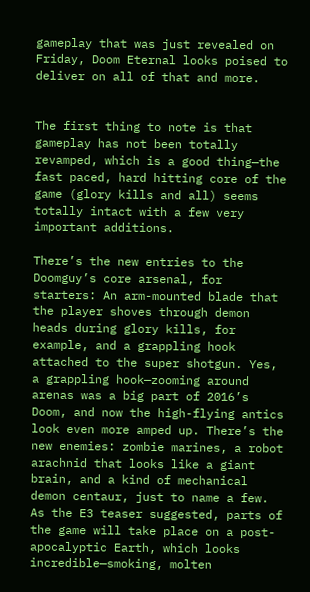gameplay that was just revealed on Friday, Doom Eternal looks poised to deliver on all of that and more.


The first thing to note is that gameplay has not been totally revamped, which is a good thing—the fast paced, hard hitting core of the game (glory kills and all) seems totally intact with a few very important additions.

There’s the new entries to the Doomguy’s core arsenal, for starters: An arm-mounted blade that the player shoves through demon heads during glory kills, for example, and a grappling hook attached to the super shotgun. Yes, a grappling hook—zooming around arenas was a big part of 2016’s Doom, and now the high-flying antics look even more amped up. There’s the new enemies: zombie marines, a robot arachnid that looks like a giant brain, and a kind of mechanical demon centaur, just to name a few. As the E3 teaser suggested, parts of the game will take place on a post-apocalyptic Earth, which looks incredible—smoking, molten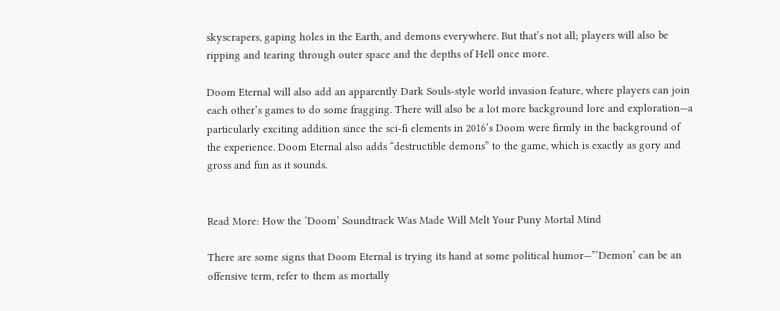skyscrapers, gaping holes in the Earth, and demons everywhere. But that’s not all; players will also be ripping and tearing through outer space and the depths of Hell once more.

Doom Eternal will also add an apparently Dark Souls-style world invasion feature, where players can join each other’s games to do some fragging. There will also be a lot more background lore and exploration—a particularly exciting addition since the sci-fi elements in 2016’s Doom were firmly in the background of the experience. Doom Eternal also adds “destructible demons” to the game, which is exactly as gory and gross and fun as it sounds.


Read More: How the ‘Doom’ Soundtrack Was Made Will Melt Your Puny Mortal Mind

There are some signs that Doom Eternal is trying its hand at some political humor—”’Demon’ can be an offensive term, refer to them as mortally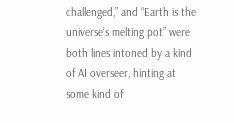challenged,” and “Earth is the universe’s melting pot” were both lines intoned by a kind of AI overseer, hinting at some kind of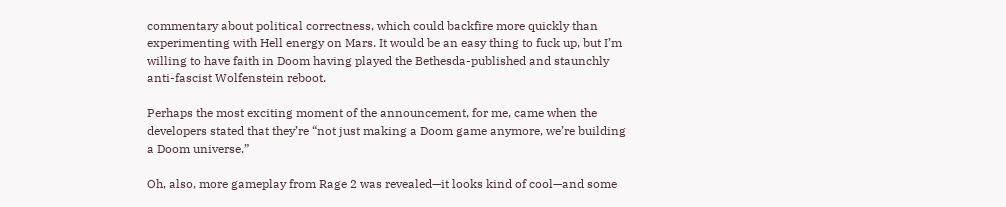commentary about political correctness, which could backfire more quickly than experimenting with Hell energy on Mars. It would be an easy thing to fuck up, but I’m willing to have faith in Doom having played the Bethesda-published and staunchly anti-fascist Wolfenstein reboot.

Perhaps the most exciting moment of the announcement, for me, came when the developers stated that they’re “not just making a Doom game anymore, we’re building a Doom universe.”

Oh, also, more gameplay from Rage 2 was revealed—it looks kind of cool—and some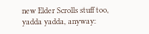new Elder Scrolls stuff too, yadda yadda, anyway: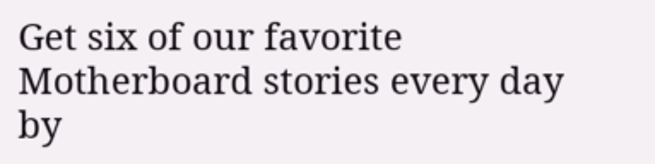Get six of our favorite Motherboard stories every day by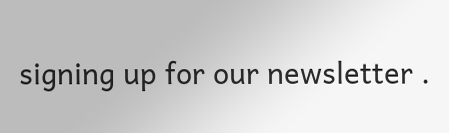signing up for our newsletter .